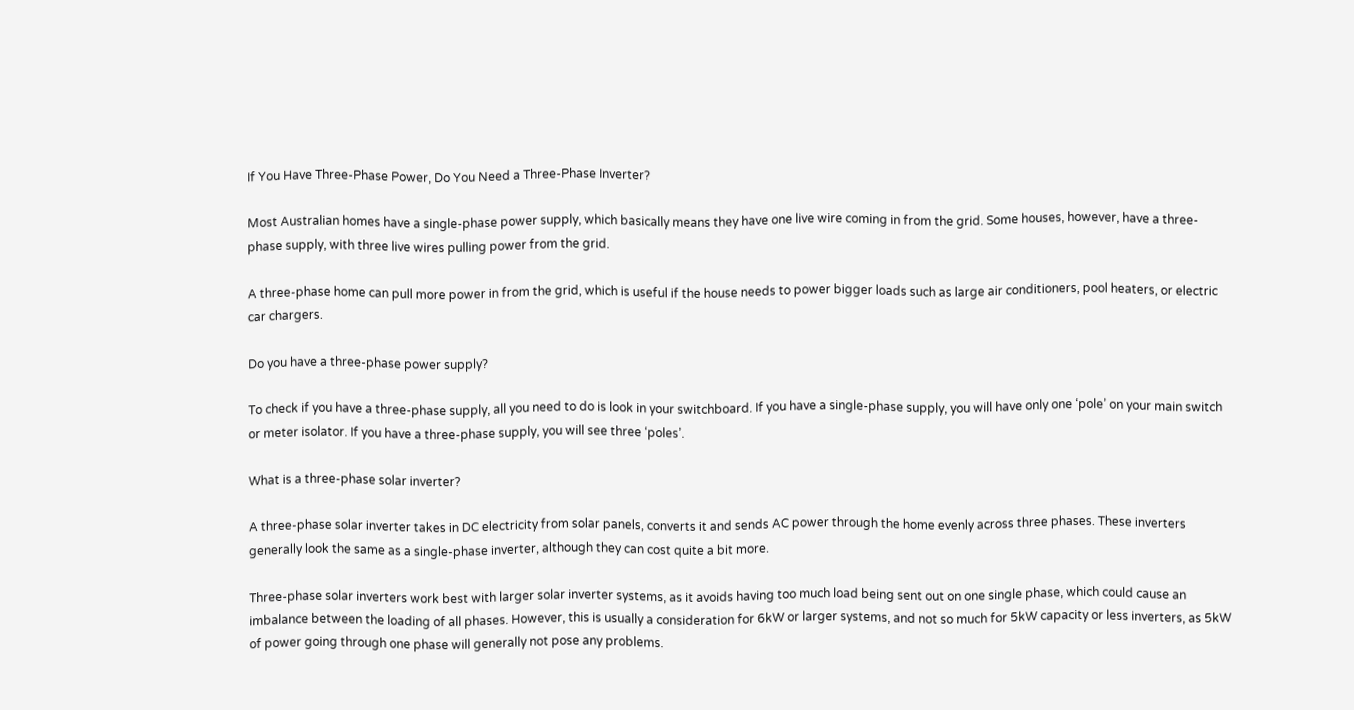If You Have Three-Phase Power, Do You Need a Three-Phase Inverter?

Most Australian homes have a single-phase power supply, which basically means they have one live wire coming in from the grid. Some houses, however, have a three-phase supply, with three live wires pulling power from the grid.

A three-phase home can pull more power in from the grid, which is useful if the house needs to power bigger loads such as large air conditioners, pool heaters, or electric car chargers.

Do you have a three-phase power supply?

To check if you have a three-phase supply, all you need to do is look in your switchboard. If you have a single-phase supply, you will have only one ‘pole’ on your main switch or meter isolator. If you have a three-phase supply, you will see three ‘poles’.

What is a three-phase solar inverter?

A three-phase solar inverter takes in DC electricity from solar panels, converts it and sends AC power through the home evenly across three phases. These inverters generally look the same as a single-phase inverter, although they can cost quite a bit more.

Three-phase solar inverters work best with larger solar inverter systems, as it avoids having too much load being sent out on one single phase, which could cause an imbalance between the loading of all phases. However, this is usually a consideration for 6kW or larger systems, and not so much for 5kW capacity or less inverters, as 5kW of power going through one phase will generally not pose any problems.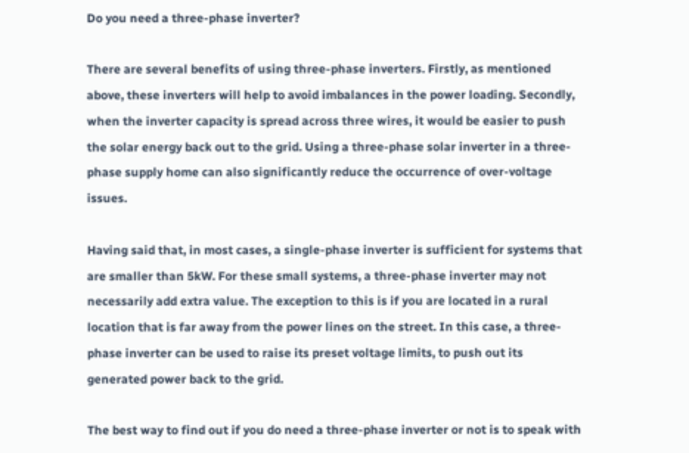Do you need a three-phase inverter?

There are several benefits of using three-phase inverters. Firstly, as mentioned above, these inverters will help to avoid imbalances in the power loading. Secondly, when the inverter capacity is spread across three wires, it would be easier to push the solar energy back out to the grid. Using a three-phase solar inverter in a three-phase supply home can also significantly reduce the occurrence of over-voltage issues.

Having said that, in most cases, a single-phase inverter is sufficient for systems that are smaller than 5kW. For these small systems, a three-phase inverter may not necessarily add extra value. The exception to this is if you are located in a rural location that is far away from the power lines on the street. In this case, a three-phase inverter can be used to raise its preset voltage limits, to push out its generated power back to the grid.

The best way to find out if you do need a three-phase inverter or not is to speak with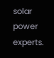solar power experts.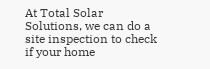At Total Solar Solutions, we can do a site inspection to check if your home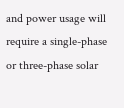and power usage will require a single-phase or three-phase solar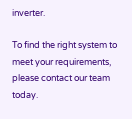inverter.

To find the right system to meet your requirements, please contact our team today.